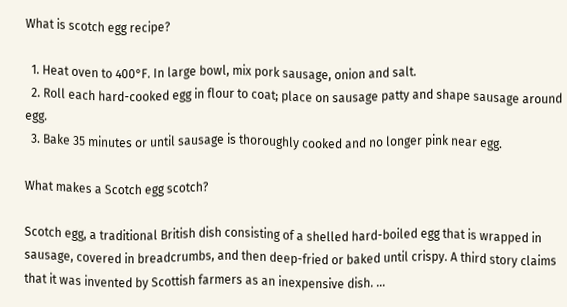What is scotch egg recipe?

  1. Heat oven to 400°F. In large bowl, mix pork sausage, onion and salt.
  2. Roll each hard-cooked egg in flour to coat; place on sausage patty and shape sausage around egg.
  3. Bake 35 minutes or until sausage is thoroughly cooked and no longer pink near egg.

What makes a Scotch egg scotch?

Scotch egg, a traditional British dish consisting of a shelled hard-boiled egg that is wrapped in sausage, covered in breadcrumbs, and then deep-fried or baked until crispy. A third story claims that it was invented by Scottish farmers as an inexpensive dish. …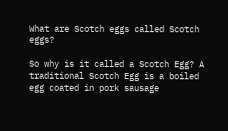What are Scotch eggs called Scotch eggs?

So why is it called a Scotch Egg? A traditional Scotch Egg is a boiled egg coated in pork sausage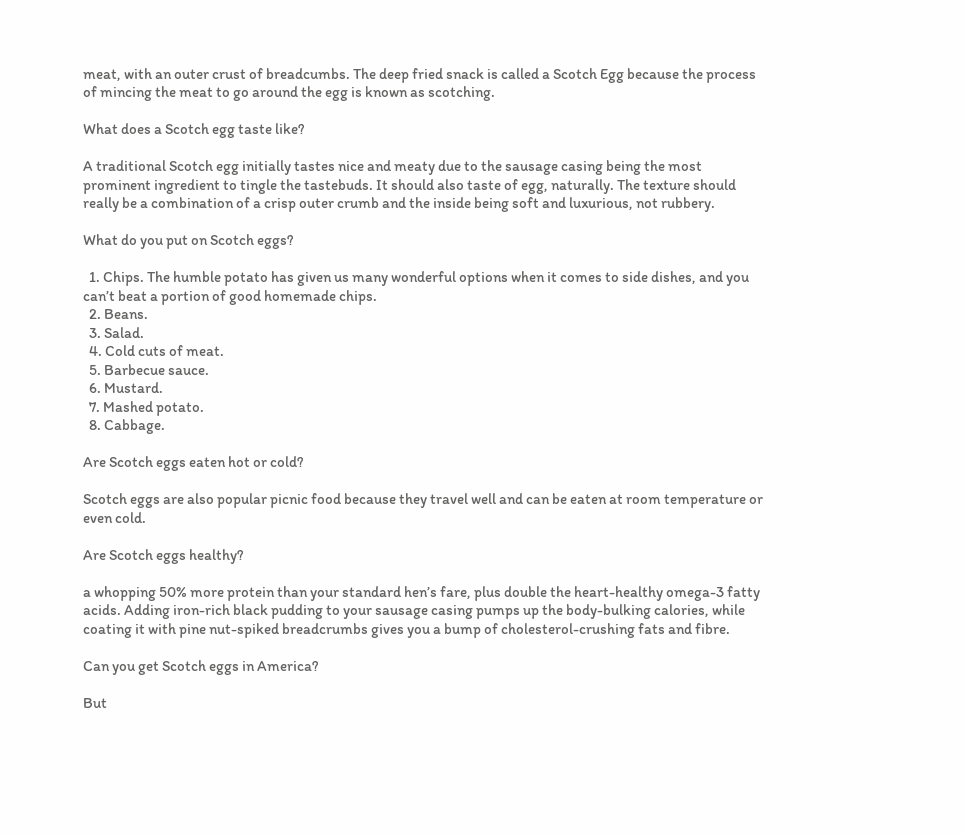meat, with an outer crust of breadcumbs. The deep fried snack is called a Scotch Egg because the process of mincing the meat to go around the egg is known as scotching.

What does a Scotch egg taste like?

A traditional Scotch egg initially tastes nice and meaty due to the sausage casing being the most prominent ingredient to tingle the tastebuds. It should also taste of egg, naturally. The texture should really be a combination of a crisp outer crumb and the inside being soft and luxurious, not rubbery.

What do you put on Scotch eggs?

  1. Chips. The humble potato has given us many wonderful options when it comes to side dishes, and you can’t beat a portion of good homemade chips.
  2. Beans.
  3. Salad.
  4. Cold cuts of meat.
  5. Barbecue sauce.
  6. Mustard.
  7. Mashed potato.
  8. Cabbage.

Are Scotch eggs eaten hot or cold?

Scotch eggs are also popular picnic food because they travel well and can be eaten at room temperature or even cold.

Are Scotch eggs healthy?

a whopping 50% more protein than your standard hen’s fare, plus double the heart-healthy omega-3 fatty acids. Adding iron-rich black pudding to your sausage casing pumps up the body-bulking calories, while coating it with pine nut-spiked breadcrumbs gives you a bump of cholesterol-crushing fats and fibre.

Can you get Scotch eggs in America?

But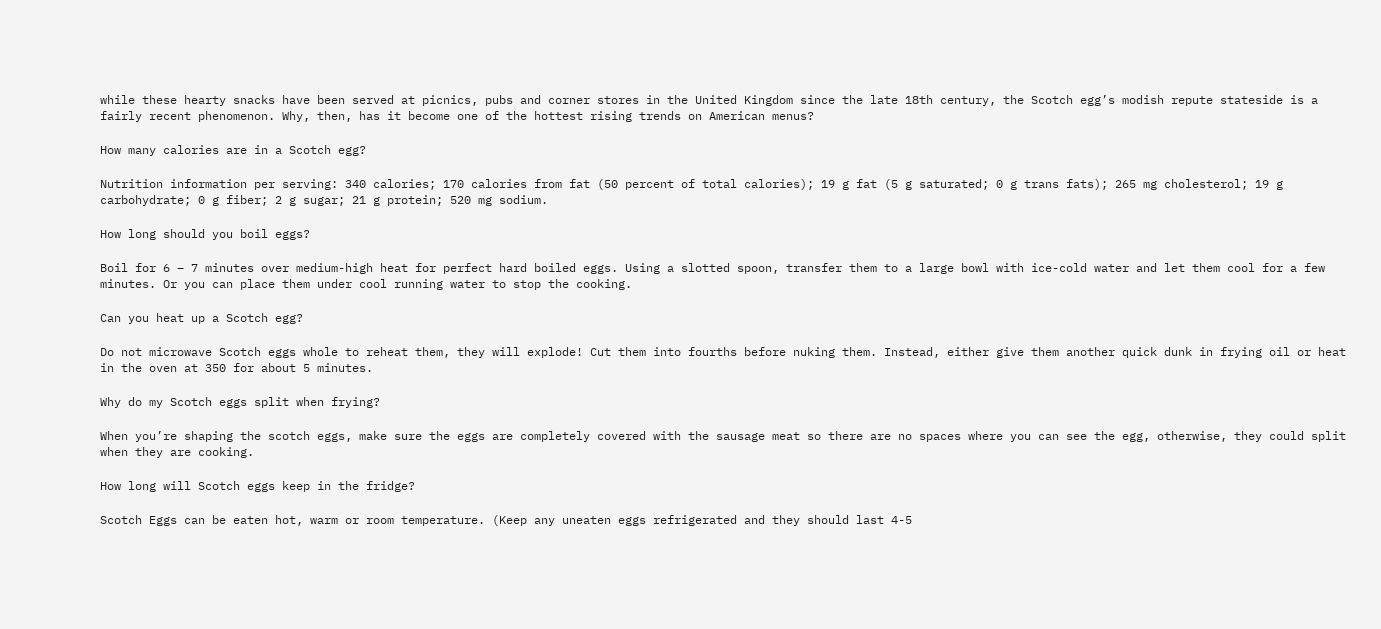while these hearty snacks have been served at picnics, pubs and corner stores in the United Kingdom since the late 18th century, the Scotch egg’s modish repute stateside is a fairly recent phenomenon. Why, then, has it become one of the hottest rising trends on American menus?

How many calories are in a Scotch egg?

Nutrition information per serving: 340 calories; 170 calories from fat (50 percent of total calories); 19 g fat (5 g saturated; 0 g trans fats); 265 mg cholesterol; 19 g carbohydrate; 0 g fiber; 2 g sugar; 21 g protein; 520 mg sodium.

How long should you boil eggs?

Boil for 6 – 7 minutes over medium-high heat for perfect hard boiled eggs. Using a slotted spoon, transfer them to a large bowl with ice-cold water and let them cool for a few minutes. Or you can place them under cool running water to stop the cooking.

Can you heat up a Scotch egg?

Do not microwave Scotch eggs whole to reheat them, they will explode! Cut them into fourths before nuking them. Instead, either give them another quick dunk in frying oil or heat in the oven at 350 for about 5 minutes.

Why do my Scotch eggs split when frying?

When you’re shaping the scotch eggs, make sure the eggs are completely covered with the sausage meat so there are no spaces where you can see the egg, otherwise, they could split when they are cooking.

How long will Scotch eggs keep in the fridge?

Scotch Eggs can be eaten hot, warm or room temperature. (Keep any uneaten eggs refrigerated and they should last 4-5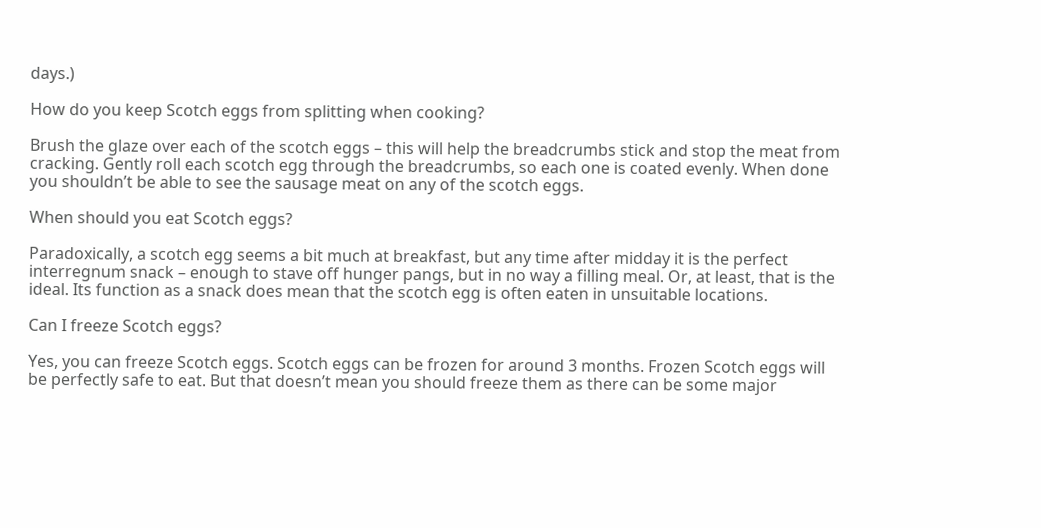days.)

How do you keep Scotch eggs from splitting when cooking?

Brush the glaze over each of the scotch eggs – this will help the breadcrumbs stick and stop the meat from cracking. Gently roll each scotch egg through the breadcrumbs, so each one is coated evenly. When done you shouldn’t be able to see the sausage meat on any of the scotch eggs.

When should you eat Scotch eggs?

Paradoxically, a scotch egg seems a bit much at breakfast, but any time after midday it is the perfect interregnum snack – enough to stave off hunger pangs, but in no way a filling meal. Or, at least, that is the ideal. Its function as a snack does mean that the scotch egg is often eaten in unsuitable locations.

Can I freeze Scotch eggs?

Yes, you can freeze Scotch eggs. Scotch eggs can be frozen for around 3 months. Frozen Scotch eggs will be perfectly safe to eat. But that doesn’t mean you should freeze them as there can be some major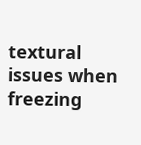textural issues when freezing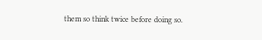them so think twice before doing so.